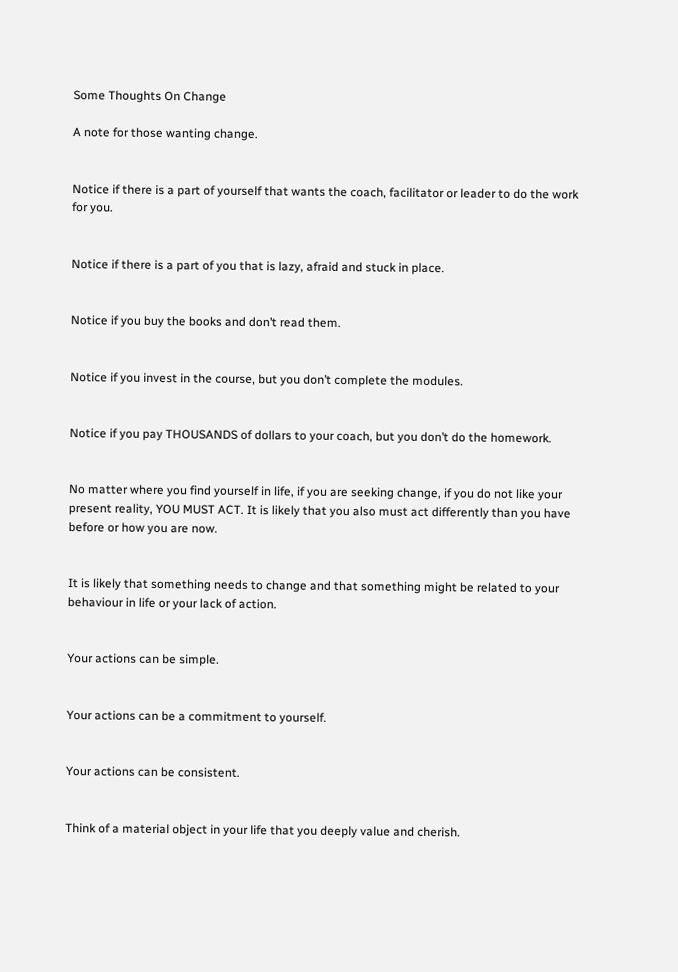Some Thoughts On Change

A note for those wanting change.


Notice if there is a part of yourself that wants the coach, facilitator or leader to do the work for you.


Notice if there is a part of you that is lazy, afraid and stuck in place.


Notice if you buy the books and don’t read them.


Notice if you invest in the course, but you don’t complete the modules.


Notice if you pay THOUSANDS of dollars to your coach, but you don’t do the homework.


No matter where you find yourself in life, if you are seeking change, if you do not like your present reality, YOU MUST ACT. It is likely that you also must act differently than you have before or how you are now.


It is likely that something needs to change and that something might be related to your behaviour in life or your lack of action.


Your actions can be simple.


Your actions can be a commitment to yourself.


Your actions can be consistent.


Think of a material object in your life that you deeply value and cherish.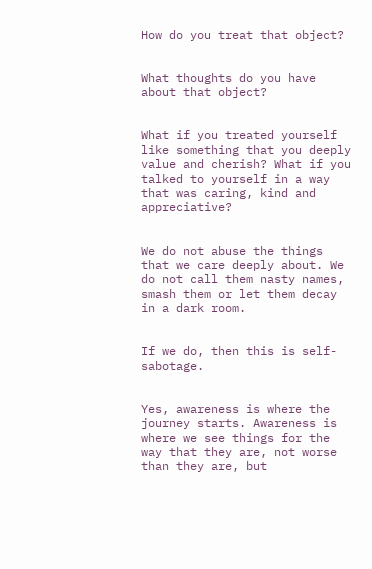How do you treat that object?


What thoughts do you have about that object?


What if you treated yourself like something that you deeply value and cherish? What if you talked to yourself in a way that was caring, kind and appreciative?


We do not abuse the things that we care deeply about. We do not call them nasty names, smash them or let them decay in a dark room.


If we do, then this is self-sabotage.


Yes, awareness is where the journey starts. Awareness is where we see things for the way that they are, not worse than they are, but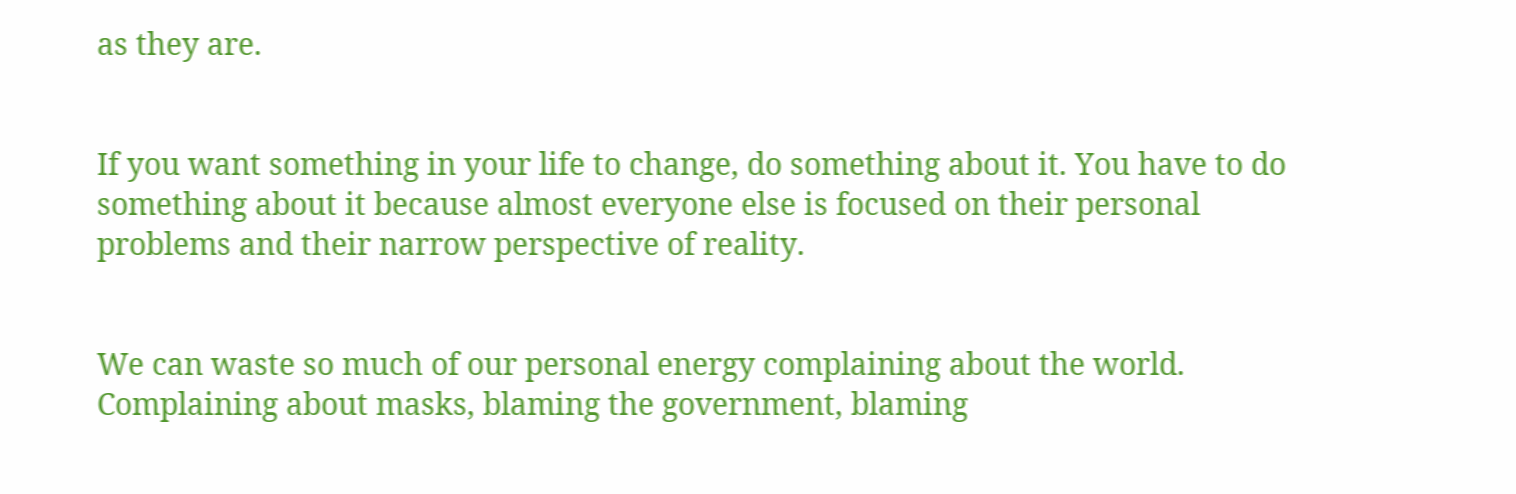as they are.


If you want something in your life to change, do something about it. You have to do something about it because almost everyone else is focused on their personal problems and their narrow perspective of reality.


We can waste so much of our personal energy complaining about the world. Complaining about masks, blaming the government, blaming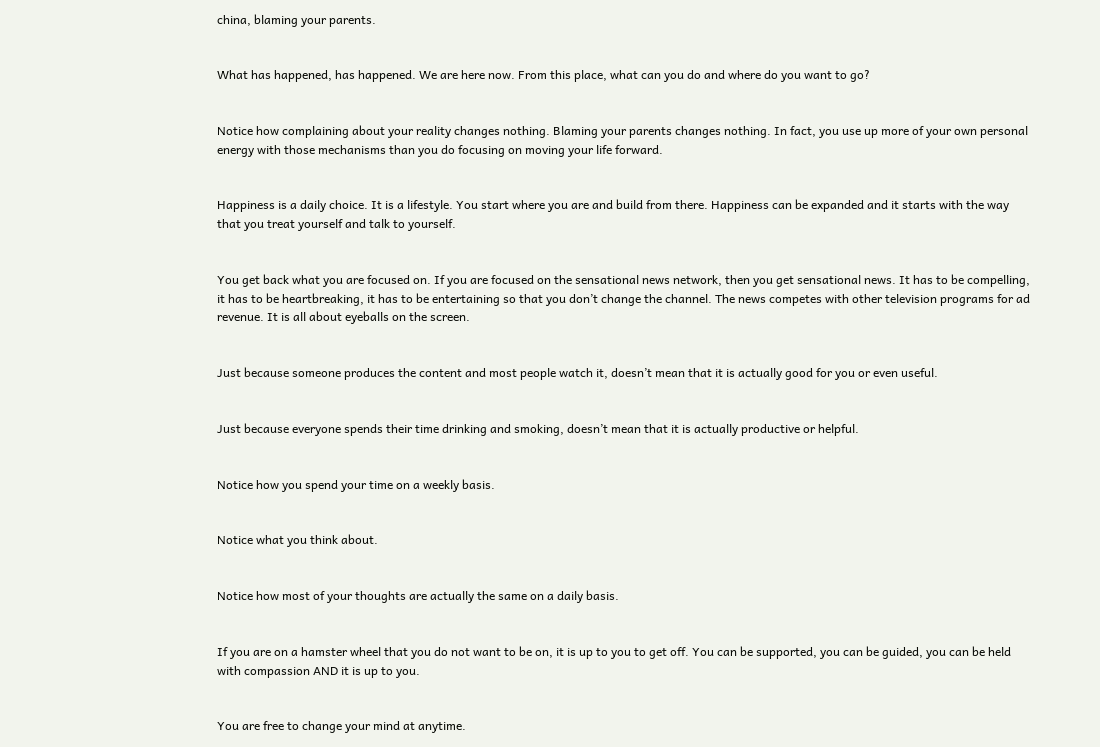china, blaming your parents.


What has happened, has happened. We are here now. From this place, what can you do and where do you want to go?


Notice how complaining about your reality changes nothing. Blaming your parents changes nothing. In fact, you use up more of your own personal energy with those mechanisms than you do focusing on moving your life forward.


Happiness is a daily choice. It is a lifestyle. You start where you are and build from there. Happiness can be expanded and it starts with the way that you treat yourself and talk to yourself.


You get back what you are focused on. If you are focused on the sensational news network, then you get sensational news. It has to be compelling, it has to be heartbreaking, it has to be entertaining so that you don’t change the channel. The news competes with other television programs for ad revenue. It is all about eyeballs on the screen.


Just because someone produces the content and most people watch it, doesn’t mean that it is actually good for you or even useful.


Just because everyone spends their time drinking and smoking, doesn’t mean that it is actually productive or helpful.


Notice how you spend your time on a weekly basis.


Notice what you think about.


Notice how most of your thoughts are actually the same on a daily basis.


If you are on a hamster wheel that you do not want to be on, it is up to you to get off. You can be supported, you can be guided, you can be held with compassion AND it is up to you.


You are free to change your mind at anytime.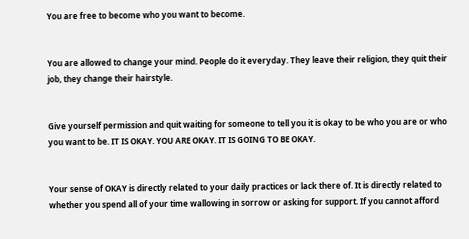You are free to become who you want to become.


You are allowed to change your mind. People do it everyday. They leave their religion, they quit their job, they change their hairstyle.


Give yourself permission and quit waiting for someone to tell you it is okay to be who you are or who you want to be. IT IS OKAY. YOU ARE OKAY. IT IS GOING TO BE OKAY.


Your sense of OKAY is directly related to your daily practices or lack there of. It is directly related to whether you spend all of your time wallowing in sorrow or asking for support. If you cannot afford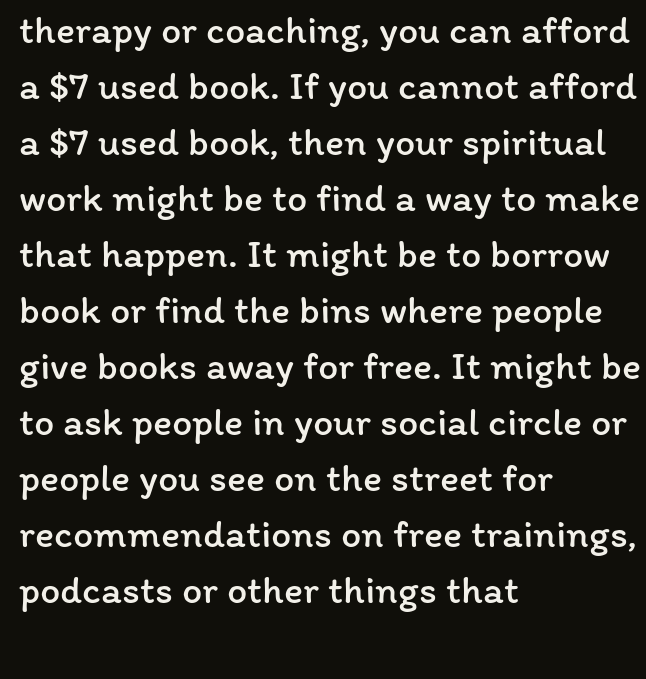therapy or coaching, you can afford a $7 used book. If you cannot afford a $7 used book, then your spiritual work might be to find a way to make that happen. It might be to borrow book or find the bins where people give books away for free. It might be to ask people in your social circle or people you see on the street for recommendations on free trainings, podcasts or other things that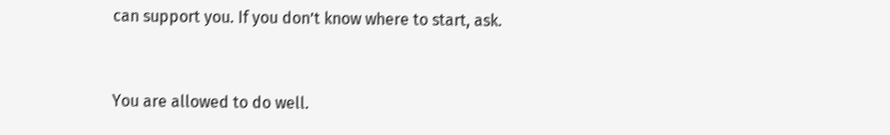can support you. If you don’t know where to start, ask.


You are allowed to do well.